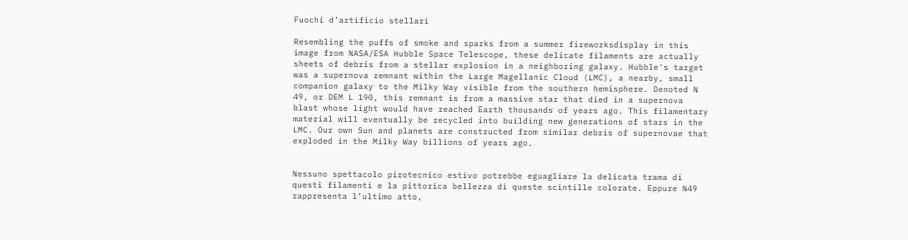Fuochi d’artificio stellari

Resembling the puffs of smoke and sparks from a summer fireworksdisplay in this image from NASA/ESA Hubble Space Telescope, these delicate filaments are actually sheets of debris from a stellar explosion in a neighboring galaxy. Hubble's target was a supernova remnant within the Large Magellanic Cloud (LMC), a nearby, small companion galaxy to the Milky Way visible from the southern hemisphere. Denoted N 49, or DEM L 190, this remnant is from a massive star that died in a supernova blast whose light would have reached Earth thousands of years ago. This filamentary material will eventually be recycled into building new generations of stars in the LMC. Our own Sun and planets are constructed from similar debris of supernovae that exploded in the Milky Way billions of years ago.


Nessuno spettacolo pirotecnico estivo potrebbe eguagliare la delicata trama di questi filamenti e la pittorica bellezza di queste scintille colorate. Eppure N49 rappresenta l’ultimo atto,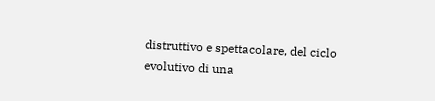distruttivo e spettacolare, del ciclo evolutivo di una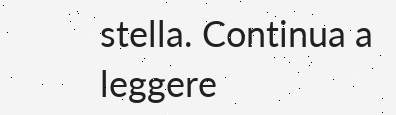stella. Continua a leggere